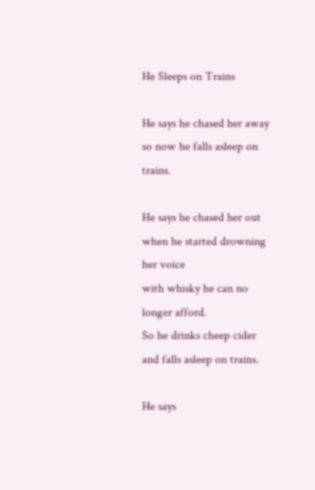He Sleeps on Trains

He says he chased her away
so now he falls asleep on trains.

He says he chased her out
when he started drowning her voice
with whisky he can no longer afford.
So he drinks cheep cider
and falls asleep on trains.

He says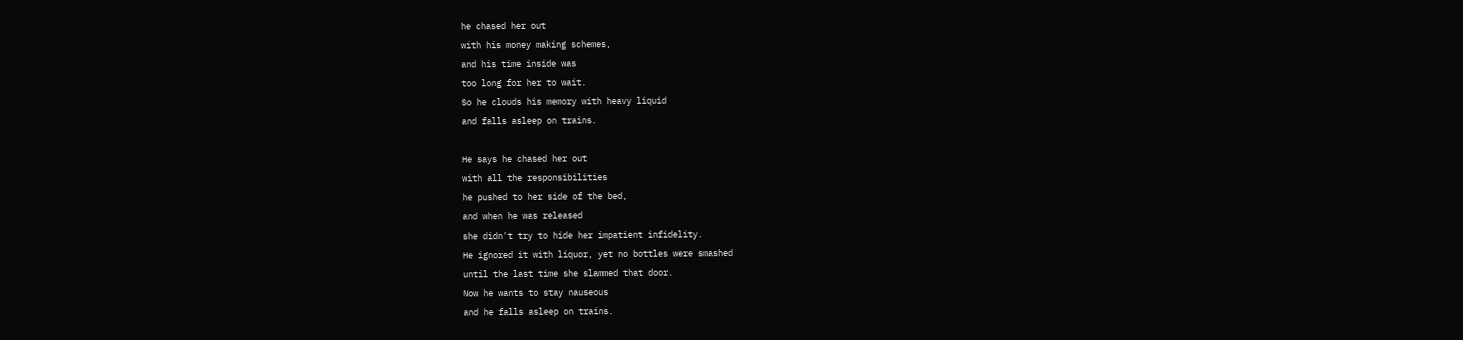he chased her out
with his money making schemes,
and his time inside was
too long for her to wait.
So he clouds his memory with heavy liquid
and falls asleep on trains.

He says he chased her out
with all the responsibilities
he pushed to her side of the bed,
and when he was released
she didn't try to hide her impatient infidelity.
He ignored it with liquor, yet no bottles were smashed
until the last time she slammed that door.
Now he wants to stay nauseous
and he falls asleep on trains.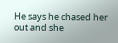He says he chased her out and she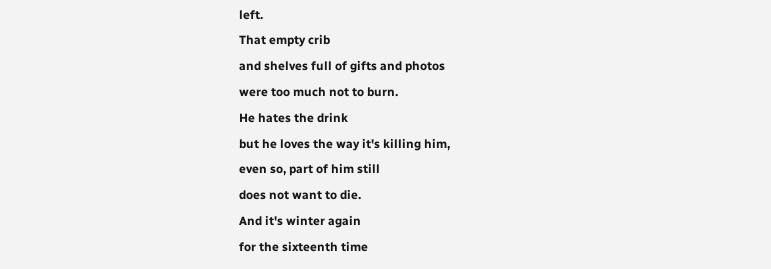left.
That empty crib
and shelves full of gifts and photos
were too much not to burn.
He hates the drink
but he loves the way it's killing him,
even so, part of him still
does not want to die.
And it's winter again
for the sixteenth time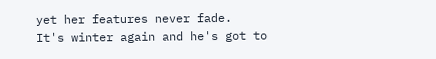yet her features never fade.
It's winter again and he's got to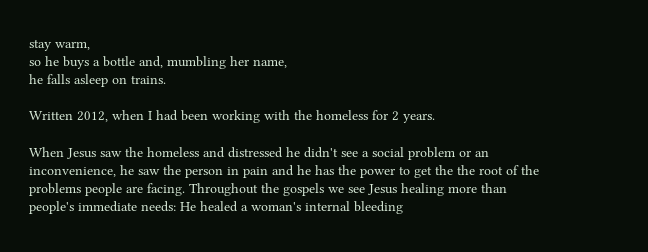stay warm,
so he buys a bottle and, mumbling her name,
he falls asleep on trains.

Written 2012, when I had been working with the homeless for 2 years.

When Jesus saw the homeless and distressed he didn't see a social problem or an inconvenience, he saw the person in pain and he has the power to get the the root of the problems people are facing. Throughout the gospels we see Jesus healing more than people's immediate needs: He healed a woman's internal bleeding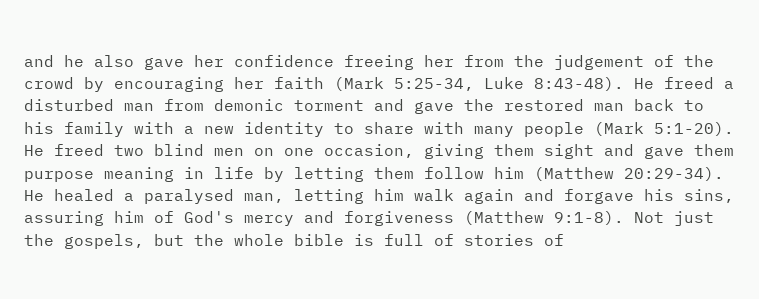and he also gave her confidence freeing her from the judgement of the crowd by encouraging her faith (Mark 5:25-34, Luke 8:43-48). He freed a disturbed man from demonic torment and gave the restored man back to his family with a new identity to share with many people (Mark 5:1-20). He freed two blind men on one occasion, giving them sight and gave them purpose meaning in life by letting them follow him (Matthew 20:29-34). He healed a paralysed man, letting him walk again and forgave his sins, assuring him of God's mercy and forgiveness (Matthew 9:1-8). Not just the gospels, but the whole bible is full of stories of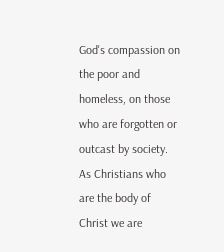God's compassion on the poor and homeless, on those who are forgotten or outcast by society. As Christians who are the body of Christ we are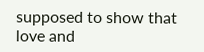supposed to show that love and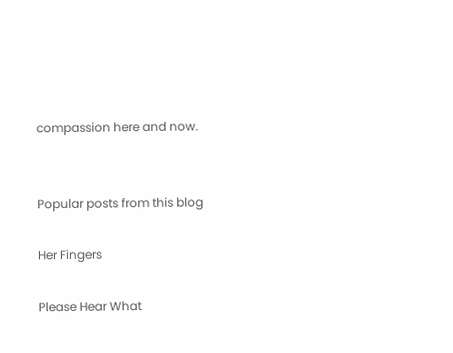compassion here and now.


Popular posts from this blog

Her Fingers

Please Hear What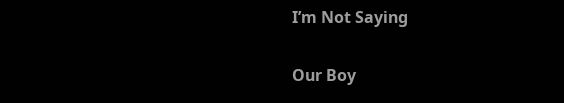I’m Not Saying

Our Boy